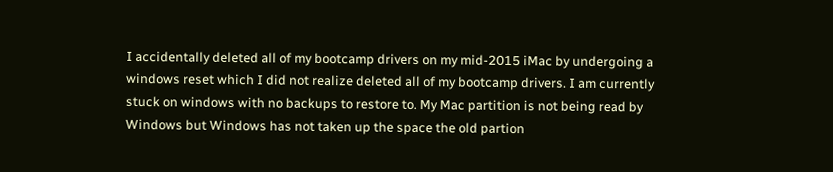I accidentally deleted all of my bootcamp drivers on my mid-2015 iMac by undergoing a windows reset which I did not realize deleted all of my bootcamp drivers. I am currently stuck on windows with no backups to restore to. My Mac partition is not being read by Windows but Windows has not taken up the space the old partion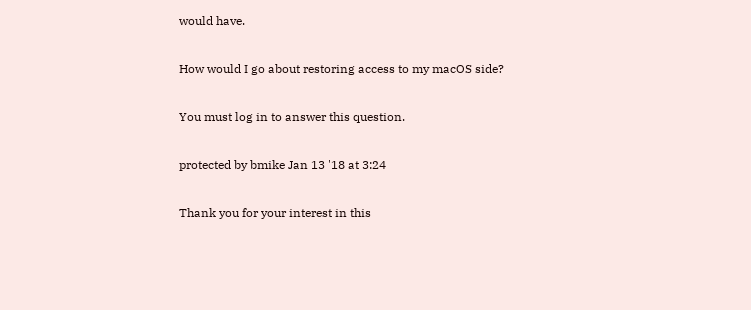would have.

How would I go about restoring access to my macOS side?

You must log in to answer this question.

protected by bmike Jan 13 '18 at 3:24

Thank you for your interest in this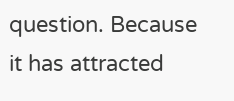question. Because it has attracted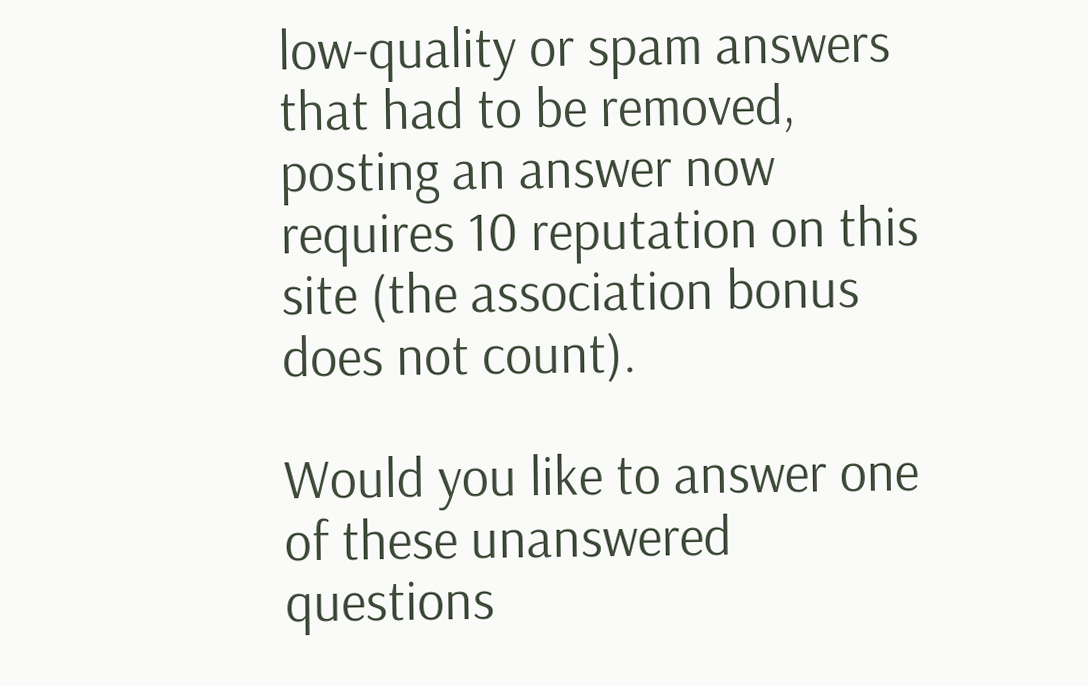low-quality or spam answers that had to be removed, posting an answer now requires 10 reputation on this site (the association bonus does not count).

Would you like to answer one of these unanswered questions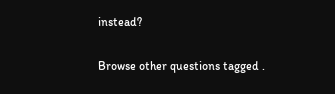instead?

Browse other questions tagged .